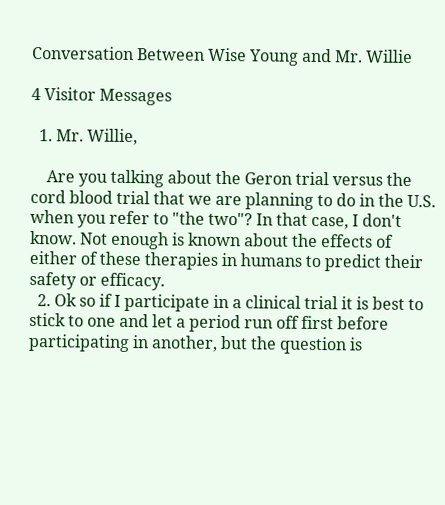Conversation Between Wise Young and Mr. Willie

4 Visitor Messages

  1. Mr. Willie,

    Are you talking about the Geron trial versus the cord blood trial that we are planning to do in the U.S. when you refer to "the two"? In that case, I don't know. Not enough is known about the effects of either of these therapies in humans to predict their safety or efficacy.
  2. Ok so if I participate in a clinical trial it is best to stick to one and let a period run off first before participating in another, but the question is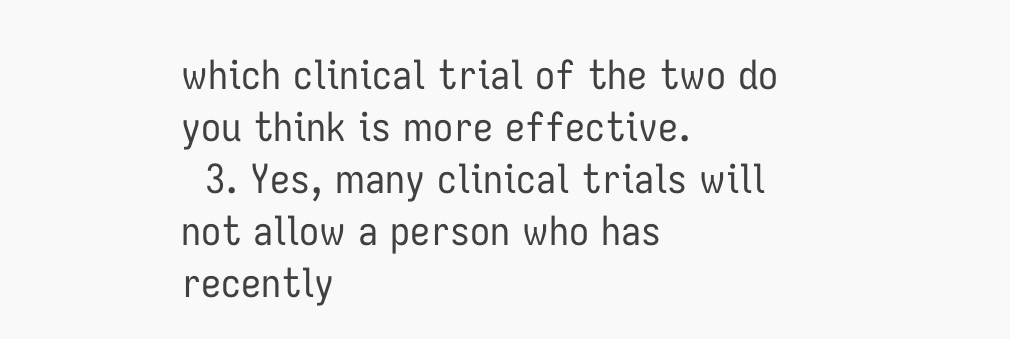which clinical trial of the two do you think is more effective.
  3. Yes, many clinical trials will not allow a person who has recently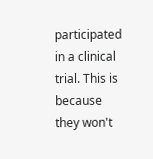participated in a clinical trial. This is because they won't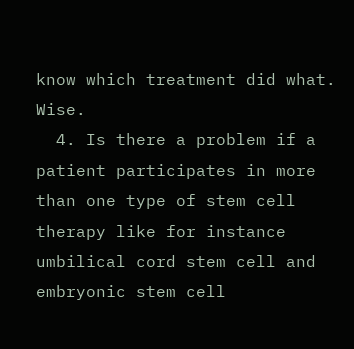know which treatment did what. Wise.
  4. Is there a problem if a patient participates in more than one type of stem cell therapy like for instance umbilical cord stem cell and embryonic stem cell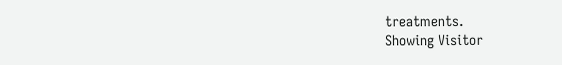treatments.
Showing Visitor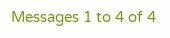Messages 1 to 4 of 4